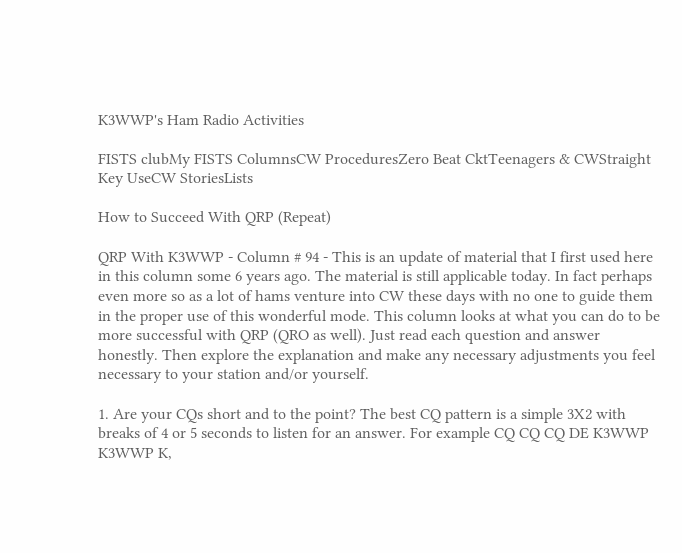K3WWP's Ham Radio Activities

FISTS clubMy FISTS ColumnsCW ProceduresZero Beat CktTeenagers & CWStraight Key UseCW StoriesLists

How to Succeed With QRP (Repeat)

QRP With K3WWP - Column # 94 - This is an update of material that I first used here in this column some 6 years ago. The material is still applicable today. In fact perhaps even more so as a lot of hams venture into CW these days with no one to guide them in the proper use of this wonderful mode. This column looks at what you can do to be more successful with QRP (QRO as well). Just read each question and answer honestly. Then explore the explanation and make any necessary adjustments you feel necessary to your station and/or yourself.

1. Are your CQs short and to the point? The best CQ pattern is a simple 3X2 with breaks of 4 or 5 seconds to listen for an answer. For example CQ CQ CQ DE K3WWP K3WWP K,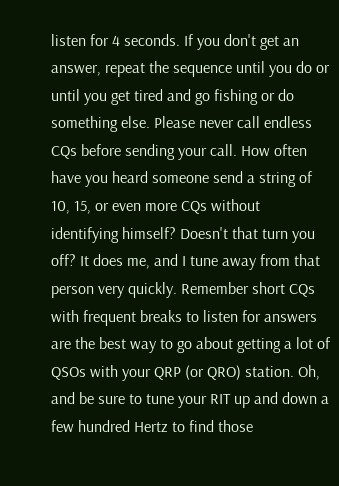listen for 4 seconds. If you don't get an answer, repeat the sequence until you do or until you get tired and go fishing or do something else. Please never call endless CQs before sending your call. How often have you heard someone send a string of 10, 15, or even more CQs without identifying himself? Doesn't that turn you off? It does me, and I tune away from that person very quickly. Remember short CQs with frequent breaks to listen for answers are the best way to go about getting a lot of QSOs with your QRP (or QRO) station. Oh, and be sure to tune your RIT up and down a few hundred Hertz to find those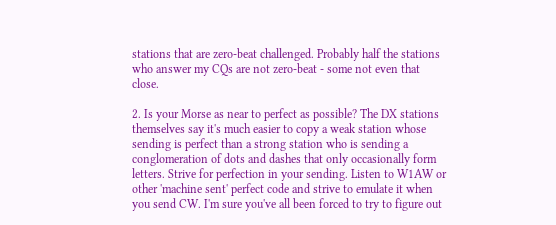stations that are zero-beat challenged. Probably half the stations who answer my CQs are not zero-beat - some not even that close.

2. Is your Morse as near to perfect as possible? The DX stations themselves say it's much easier to copy a weak station whose sending is perfect than a strong station who is sending a conglomeration of dots and dashes that only occasionally form letters. Strive for perfection in your sending. Listen to W1AW or other 'machine sent' perfect code and strive to emulate it when you send CW. I'm sure you've all been forced to try to figure out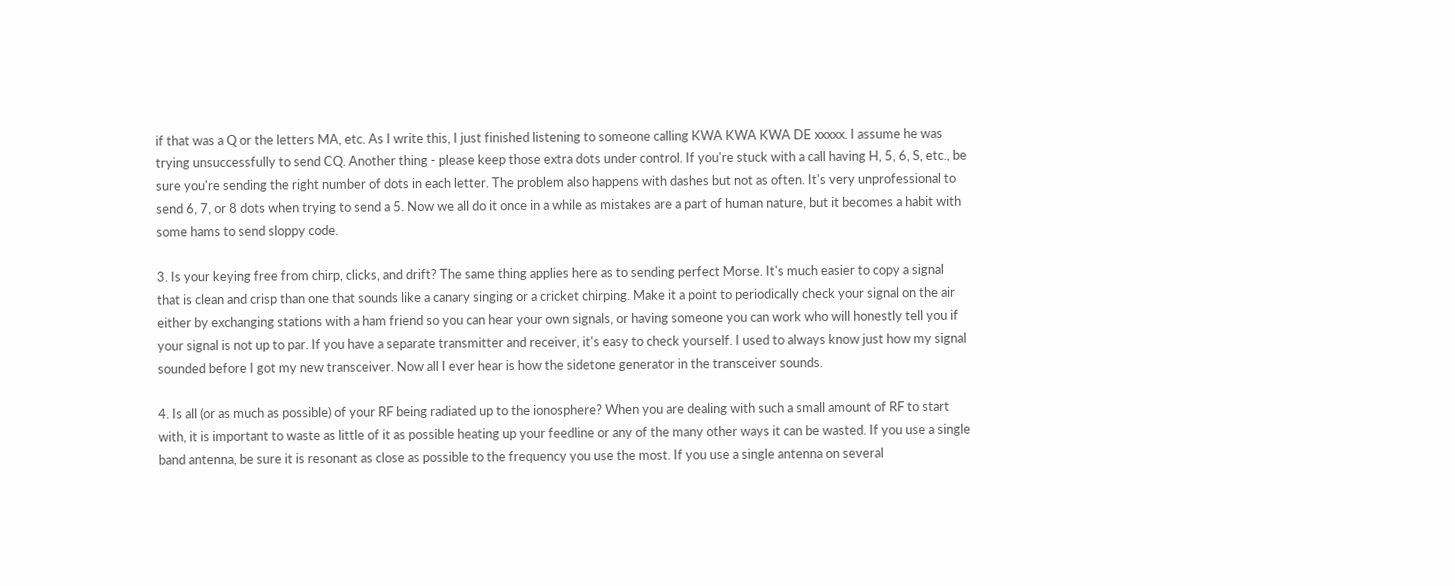if that was a Q or the letters MA, etc. As I write this, I just finished listening to someone calling KWA KWA KWA DE xxxxx. I assume he was trying unsuccessfully to send CQ. Another thing - please keep those extra dots under control. If you're stuck with a call having H, 5, 6, S, etc., be sure you're sending the right number of dots in each letter. The problem also happens with dashes but not as often. It's very unprofessional to send 6, 7, or 8 dots when trying to send a 5. Now we all do it once in a while as mistakes are a part of human nature, but it becomes a habit with some hams to send sloppy code.

3. Is your keying free from chirp, clicks, and drift? The same thing applies here as to sending perfect Morse. It's much easier to copy a signal that is clean and crisp than one that sounds like a canary singing or a cricket chirping. Make it a point to periodically check your signal on the air either by exchanging stations with a ham friend so you can hear your own signals, or having someone you can work who will honestly tell you if your signal is not up to par. If you have a separate transmitter and receiver, it's easy to check yourself. I used to always know just how my signal sounded before I got my new transceiver. Now all I ever hear is how the sidetone generator in the transceiver sounds.

4. Is all (or as much as possible) of your RF being radiated up to the ionosphere? When you are dealing with such a small amount of RF to start with, it is important to waste as little of it as possible heating up your feedline or any of the many other ways it can be wasted. If you use a single band antenna, be sure it is resonant as close as possible to the frequency you use the most. If you use a single antenna on several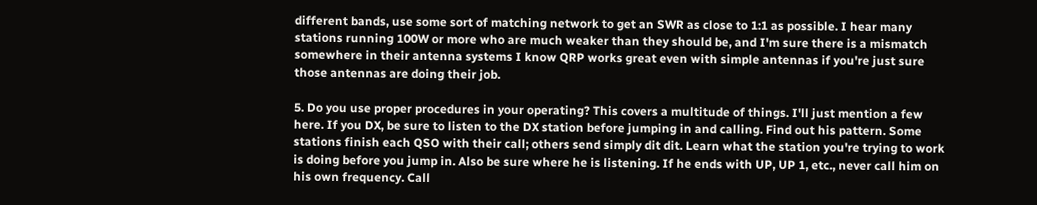different bands, use some sort of matching network to get an SWR as close to 1:1 as possible. I hear many stations running 100W or more who are much weaker than they should be, and I'm sure there is a mismatch somewhere in their antenna systems I know QRP works great even with simple antennas if you're just sure those antennas are doing their job.

5. Do you use proper procedures in your operating? This covers a multitude of things. I'll just mention a few here. If you DX, be sure to listen to the DX station before jumping in and calling. Find out his pattern. Some stations finish each QSO with their call; others send simply dit dit. Learn what the station you're trying to work is doing before you jump in. Also be sure where he is listening. If he ends with UP, UP 1, etc., never call him on his own frequency. Call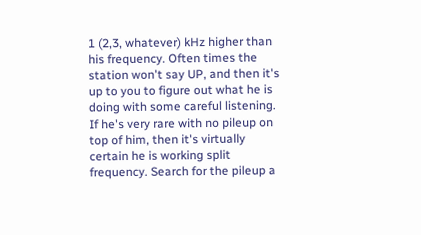1 (2,3, whatever) kHz higher than his frequency. Often times the station won't say UP, and then it's up to you to figure out what he is doing with some careful listening. If he's very rare with no pileup on top of him, then it's virtually certain he is working split frequency. Search for the pileup a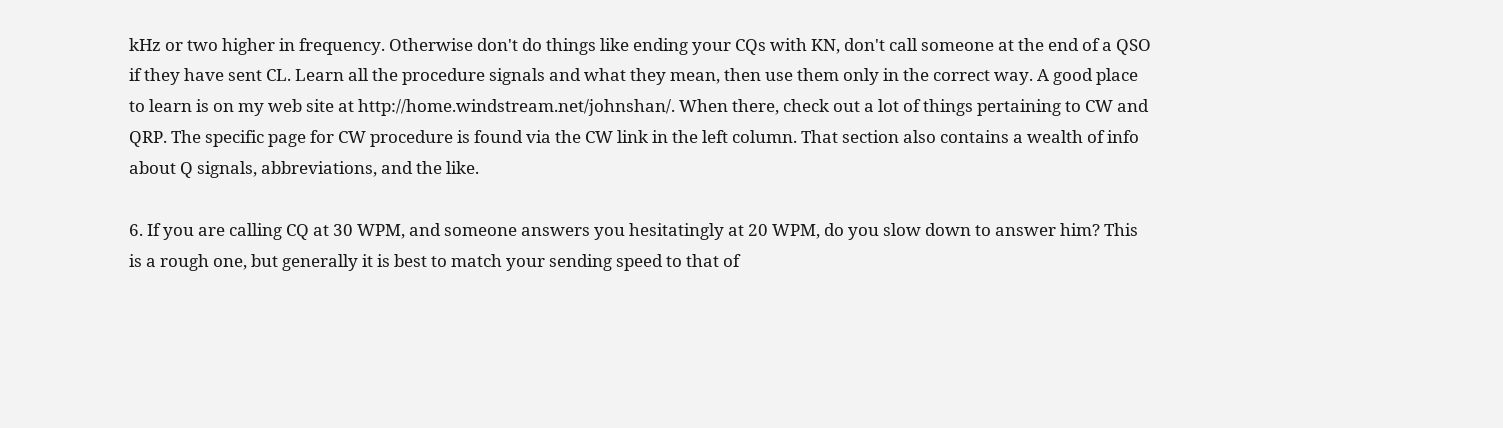kHz or two higher in frequency. Otherwise don't do things like ending your CQs with KN, don't call someone at the end of a QSO if they have sent CL. Learn all the procedure signals and what they mean, then use them only in the correct way. A good place to learn is on my web site at http://home.windstream.net/johnshan/. When there, check out a lot of things pertaining to CW and QRP. The specific page for CW procedure is found via the CW link in the left column. That section also contains a wealth of info about Q signals, abbreviations, and the like.

6. If you are calling CQ at 30 WPM, and someone answers you hesitatingly at 20 WPM, do you slow down to answer him? This is a rough one, but generally it is best to match your sending speed to that of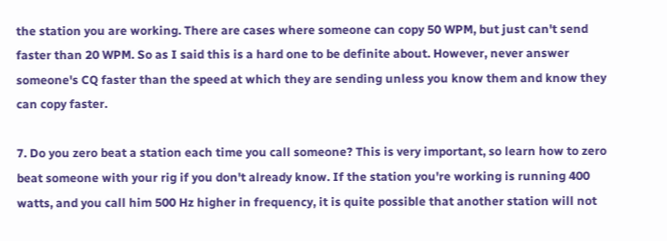the station you are working. There are cases where someone can copy 50 WPM, but just can't send faster than 20 WPM. So as I said this is a hard one to be definite about. However, never answer someone's CQ faster than the speed at which they are sending unless you know them and know they can copy faster.

7. Do you zero beat a station each time you call someone? This is very important, so learn how to zero beat someone with your rig if you don't already know. If the station you're working is running 400 watts, and you call him 500 Hz higher in frequency, it is quite possible that another station will not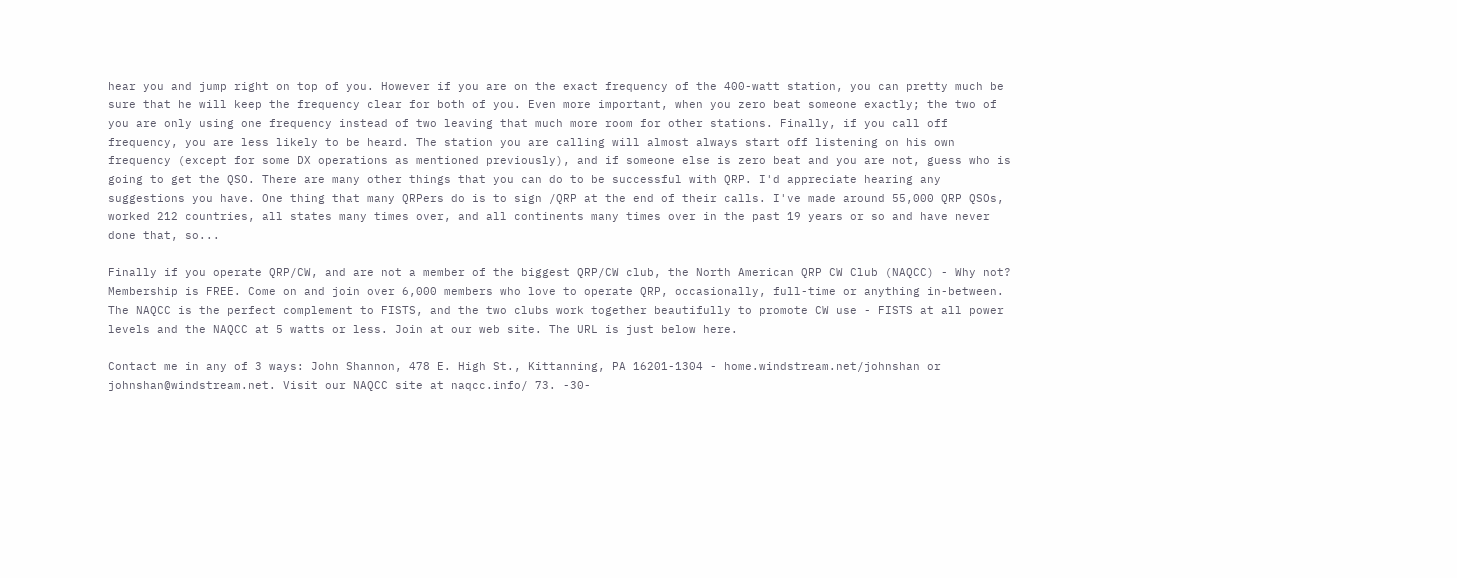hear you and jump right on top of you. However if you are on the exact frequency of the 400-watt station, you can pretty much be sure that he will keep the frequency clear for both of you. Even more important, when you zero beat someone exactly; the two of you are only using one frequency instead of two leaving that much more room for other stations. Finally, if you call off frequency, you are less likely to be heard. The station you are calling will almost always start off listening on his own frequency (except for some DX operations as mentioned previously), and if someone else is zero beat and you are not, guess who is going to get the QSO. There are many other things that you can do to be successful with QRP. I'd appreciate hearing any suggestions you have. One thing that many QRPers do is to sign /QRP at the end of their calls. I've made around 55,000 QRP QSOs, worked 212 countries, all states many times over, and all continents many times over in the past 19 years or so and have never done that, so...

Finally if you operate QRP/CW, and are not a member of the biggest QRP/CW club, the North American QRP CW Club (NAQCC) - Why not? Membership is FREE. Come on and join over 6,000 members who love to operate QRP, occasionally, full-time or anything in-between. The NAQCC is the perfect complement to FISTS, and the two clubs work together beautifully to promote CW use - FISTS at all power levels and the NAQCC at 5 watts or less. Join at our web site. The URL is just below here.

Contact me in any of 3 ways: John Shannon, 478 E. High St., Kittanning, PA 16201-1304 - home.windstream.net/johnshan or johnshan@windstream.net. Visit our NAQCC site at naqcc.info/ 73. -30-